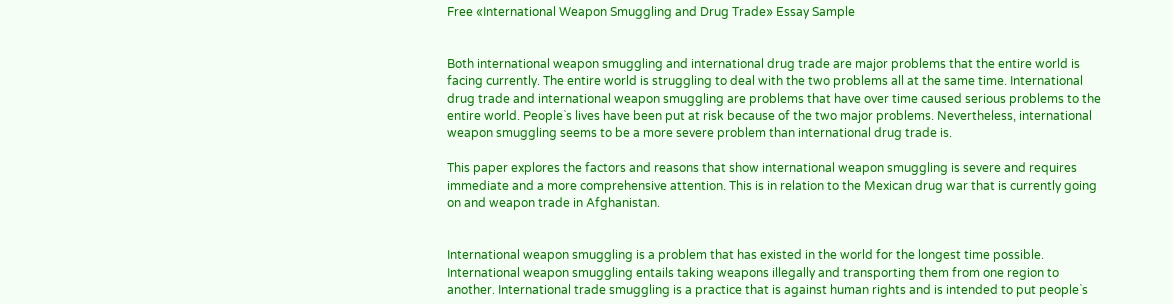Free «International Weapon Smuggling and Drug Trade» Essay Sample


Both international weapon smuggling and international drug trade are major problems that the entire world is facing currently. The entire world is struggling to deal with the two problems all at the same time. International drug trade and international weapon smuggling are problems that have over time caused serious problems to the entire world. People`s lives have been put at risk because of the two major problems. Nevertheless, international weapon smuggling seems to be a more severe problem than international drug trade is.

This paper explores the factors and reasons that show international weapon smuggling is severe and requires immediate and a more comprehensive attention. This is in relation to the Mexican drug war that is currently going on and weapon trade in Afghanistan.


International weapon smuggling is a problem that has existed in the world for the longest time possible. International weapon smuggling entails taking weapons illegally and transporting them from one region to another. International trade smuggling is a practice that is against human rights and is intended to put people`s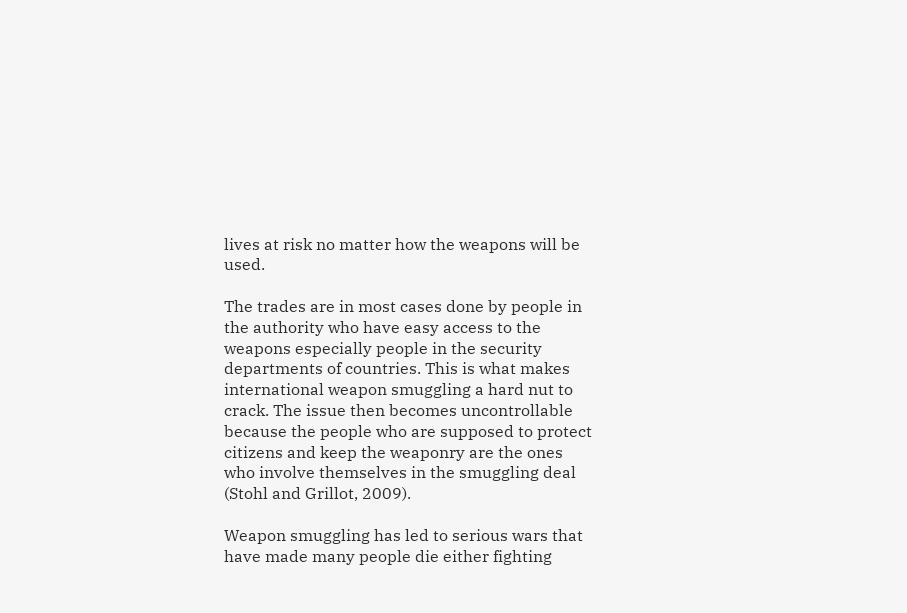lives at risk no matter how the weapons will be used.

The trades are in most cases done by people in the authority who have easy access to the weapons especially people in the security departments of countries. This is what makes international weapon smuggling a hard nut to crack. The issue then becomes uncontrollable because the people who are supposed to protect citizens and keep the weaponry are the ones who involve themselves in the smuggling deal (Stohl and Grillot, 2009).

Weapon smuggling has led to serious wars that have made many people die either fighting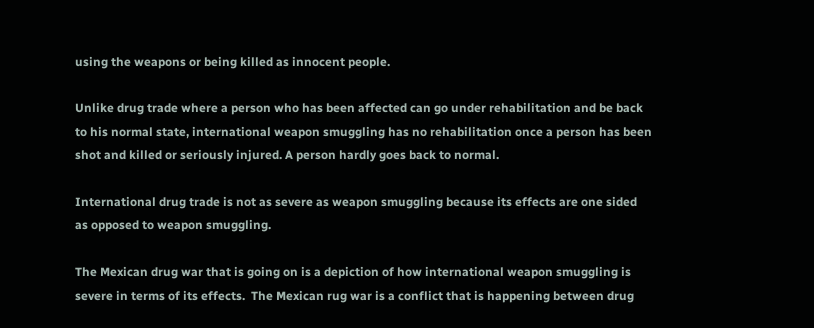using the weapons or being killed as innocent people.

Unlike drug trade where a person who has been affected can go under rehabilitation and be back to his normal state, international weapon smuggling has no rehabilitation once a person has been shot and killed or seriously injured. A person hardly goes back to normal.

International drug trade is not as severe as weapon smuggling because its effects are one sided as opposed to weapon smuggling.

The Mexican drug war that is going on is a depiction of how international weapon smuggling is severe in terms of its effects.  The Mexican rug war is a conflict that is happening between drug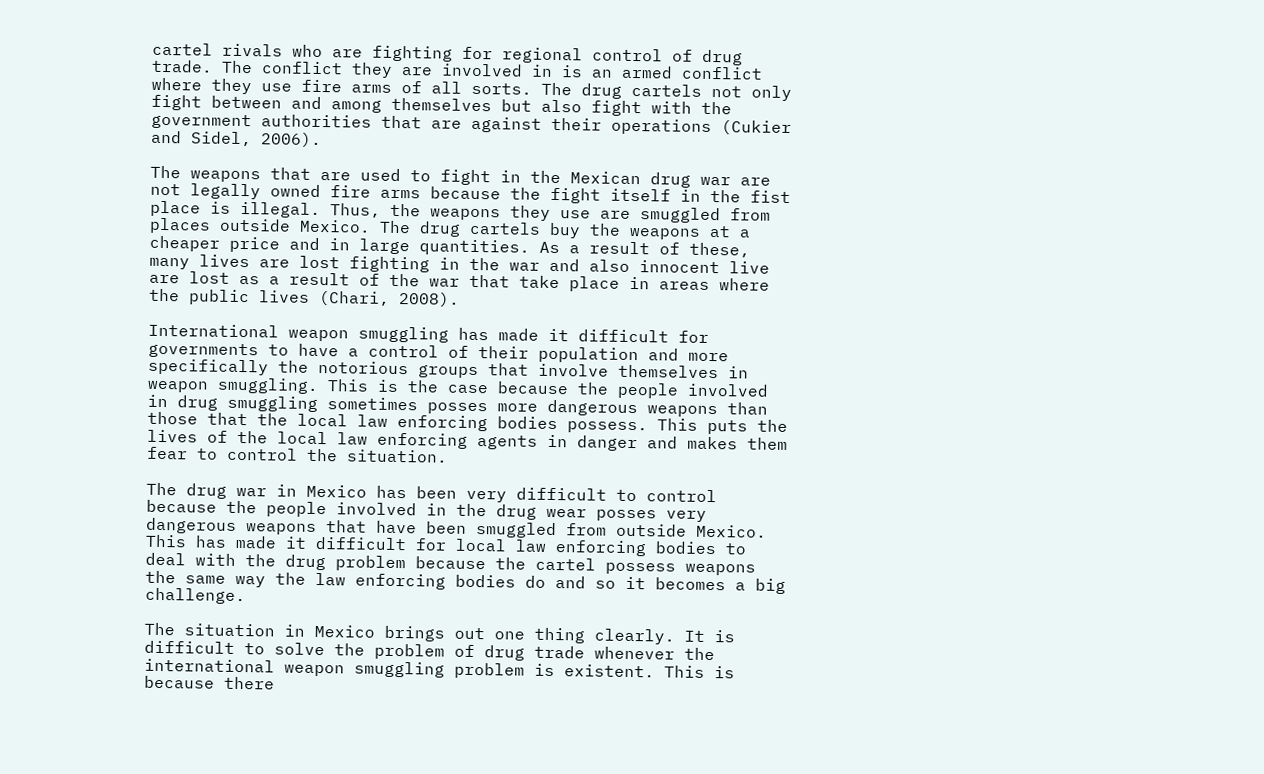cartel rivals who are fighting for regional control of drug trade. The conflict they are involved in is an armed conflict where they use fire arms of all sorts. The drug cartels not only fight between and among themselves but also fight with the government authorities that are against their operations (Cukier and Sidel, 2006).

The weapons that are used to fight in the Mexican drug war are not legally owned fire arms because the fight itself in the fist place is illegal. Thus, the weapons they use are smuggled from places outside Mexico. The drug cartels buy the weapons at a cheaper price and in large quantities. As a result of these, many lives are lost fighting in the war and also innocent live are lost as a result of the war that take place in areas where the public lives (Chari, 2008).

International weapon smuggling has made it difficult for governments to have a control of their population and more specifically the notorious groups that involve themselves in weapon smuggling. This is the case because the people involved in drug smuggling sometimes posses more dangerous weapons than those that the local law enforcing bodies possess. This puts the lives of the local law enforcing agents in danger and makes them fear to control the situation.

The drug war in Mexico has been very difficult to control because the people involved in the drug wear posses very dangerous weapons that have been smuggled from outside Mexico. This has made it difficult for local law enforcing bodies to deal with the drug problem because the cartel possess weapons the same way the law enforcing bodies do and so it becomes a big challenge.

The situation in Mexico brings out one thing clearly. It is difficult to solve the problem of drug trade whenever the international weapon smuggling problem is existent. This is because there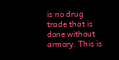is no drug trade that is done without armory. This is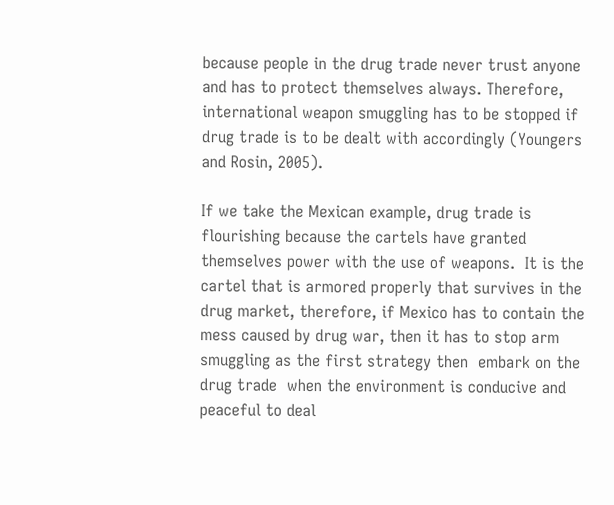because people in the drug trade never trust anyone and has to protect themselves always. Therefore, international weapon smuggling has to be stopped if drug trade is to be dealt with accordingly (Youngers and Rosin, 2005).

If we take the Mexican example, drug trade is flourishing because the cartels have granted themselves power with the use of weapons.  It is the cartel that is armored properly that survives in the drug market, therefore, if Mexico has to contain the mess caused by drug war, then it has to stop arm smuggling as the first strategy then  embark on the drug trade  when the environment is conducive and peaceful to deal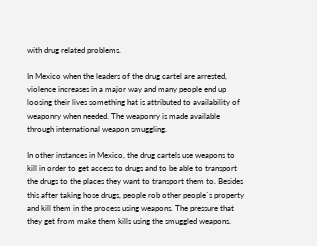with drug related problems.

In Mexico when the leaders of the drug cartel are arrested, violence increases in a major way and many people end up loosing their lives something hat is attributed to availability of weaponry when needed. The weaponry is made available through international weapon smuggling.

In other instances in Mexico, the drug cartels use weapons to kill in order to get access to drugs and to be able to transport the drugs to the places they want to transport them to. Besides this after taking hose drugs, people rob other people`s property and kill them in the process using weapons. The pressure that they get from make them kills using the smuggled weapons.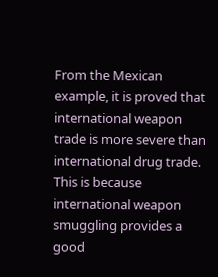From the Mexican example, it is proved that international weapon trade is more severe than international drug trade. This is because international weapon smuggling provides a good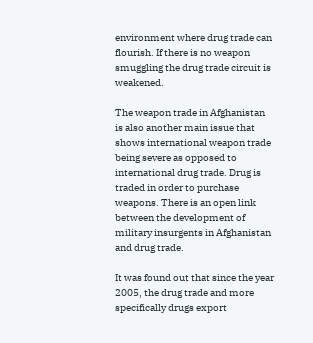environment where drug trade can flourish. If there is no weapon smuggling the drug trade circuit is weakened.

The weapon trade in Afghanistan is also another main issue that shows international weapon trade being severe as opposed to international drug trade. Drug is traded in order to purchase weapons. There is an open link between the development of military insurgents in Afghanistan and drug trade.

It was found out that since the year 2005, the drug trade and more specifically drugs export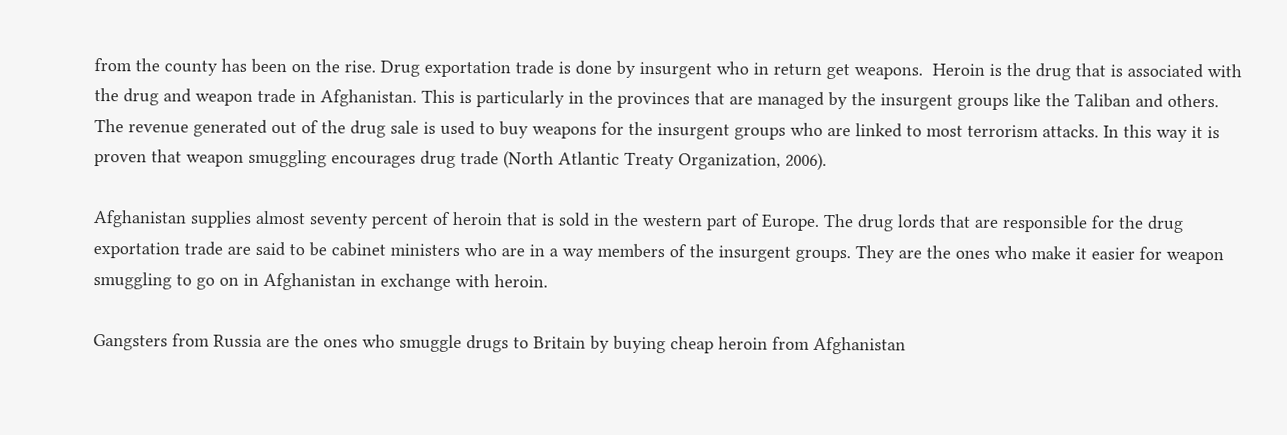from the county has been on the rise. Drug exportation trade is done by insurgent who in return get weapons.  Heroin is the drug that is associated with the drug and weapon trade in Afghanistan. This is particularly in the provinces that are managed by the insurgent groups like the Taliban and others.  The revenue generated out of the drug sale is used to buy weapons for the insurgent groups who are linked to most terrorism attacks. In this way it is proven that weapon smuggling encourages drug trade (North Atlantic Treaty Organization, 2006).

Afghanistan supplies almost seventy percent of heroin that is sold in the western part of Europe. The drug lords that are responsible for the drug exportation trade are said to be cabinet ministers who are in a way members of the insurgent groups. They are the ones who make it easier for weapon smuggling to go on in Afghanistan in exchange with heroin.

Gangsters from Russia are the ones who smuggle drugs to Britain by buying cheap heroin from Afghanistan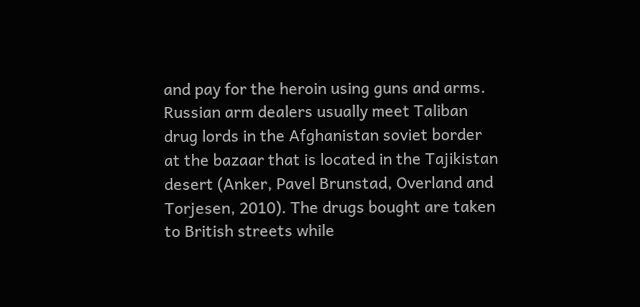and pay for the heroin using guns and arms.  Russian arm dealers usually meet Taliban drug lords in the Afghanistan soviet border at the bazaar that is located in the Tajikistan desert (Anker, Pavel Brunstad, Overland and Torjesen, 2010). The drugs bought are taken to British streets while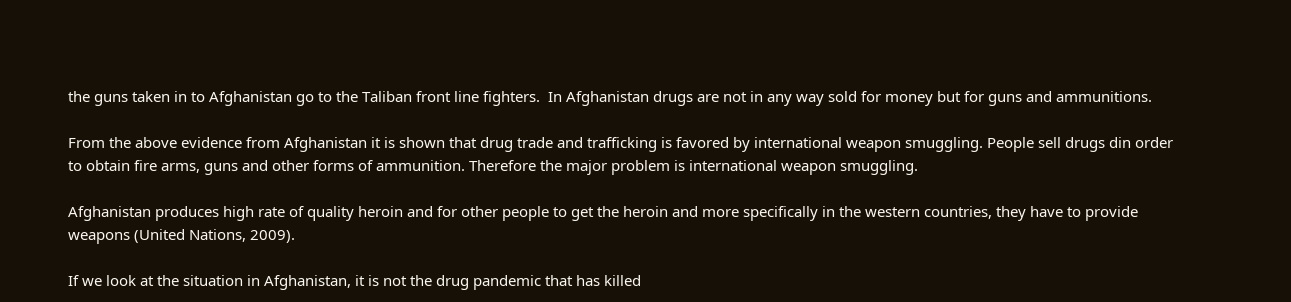the guns taken in to Afghanistan go to the Taliban front line fighters.  In Afghanistan drugs are not in any way sold for money but for guns and ammunitions.

From the above evidence from Afghanistan it is shown that drug trade and trafficking is favored by international weapon smuggling. People sell drugs din order to obtain fire arms, guns and other forms of ammunition. Therefore the major problem is international weapon smuggling.

Afghanistan produces high rate of quality heroin and for other people to get the heroin and more specifically in the western countries, they have to provide weapons (United Nations, 2009).

If we look at the situation in Afghanistan, it is not the drug pandemic that has killed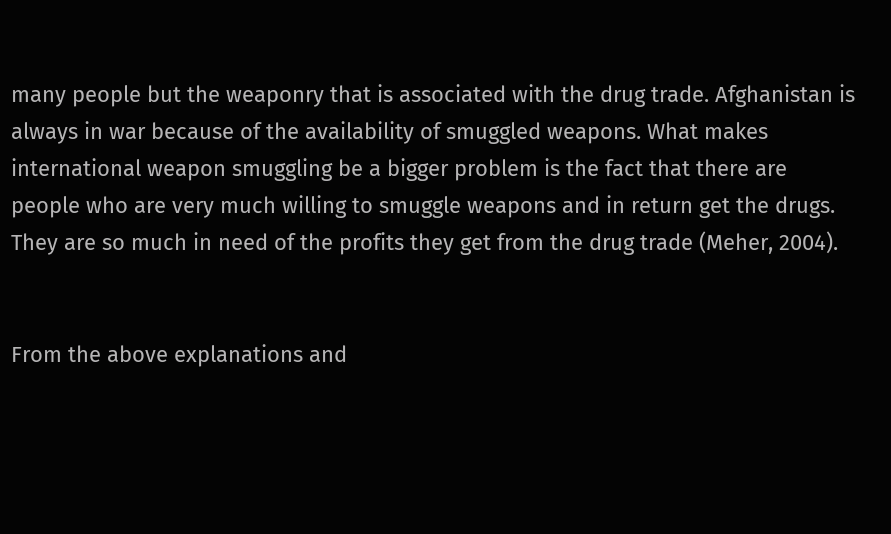many people but the weaponry that is associated with the drug trade. Afghanistan is always in war because of the availability of smuggled weapons. What makes international weapon smuggling be a bigger problem is the fact that there are people who are very much willing to smuggle weapons and in return get the drugs. They are so much in need of the profits they get from the drug trade (Meher, 2004).


From the above explanations and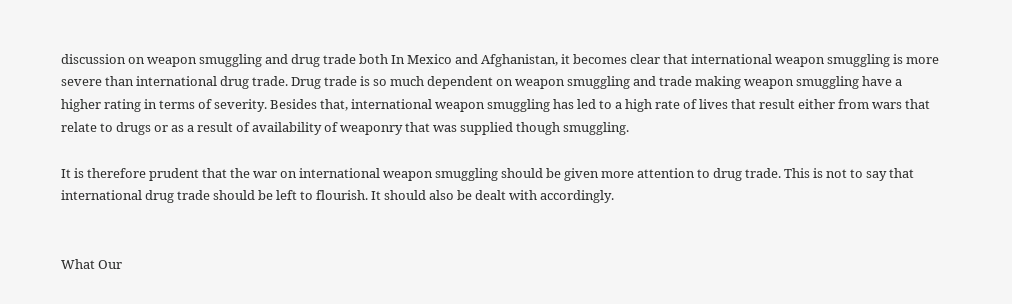discussion on weapon smuggling and drug trade both In Mexico and Afghanistan, it becomes clear that international weapon smuggling is more severe than international drug trade. Drug trade is so much dependent on weapon smuggling and trade making weapon smuggling have a higher rating in terms of severity. Besides that, international weapon smuggling has led to a high rate of lives that result either from wars that relate to drugs or as a result of availability of weaponry that was supplied though smuggling.

It is therefore prudent that the war on international weapon smuggling should be given more attention to drug trade. This is not to say that international drug trade should be left to flourish. It should also be dealt with accordingly.


What Our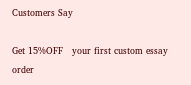Customers Say

Get 15%OFF   your first custom essay order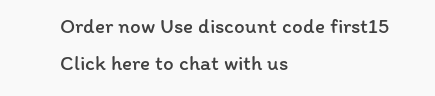Order now Use discount code first15
Click here to chat with us